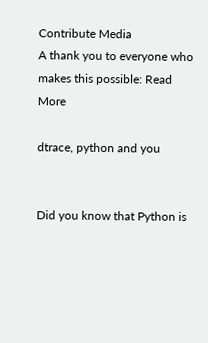Contribute Media
A thank you to everyone who makes this possible: Read More

dtrace, python and you


Did you know that Python is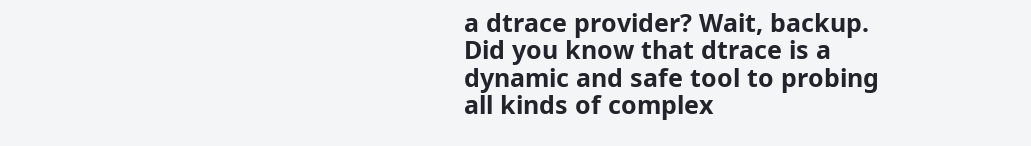a dtrace provider? Wait, backup. Did you know that dtrace is a dynamic and safe tool to probing all kinds of complex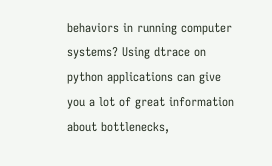behaviors in running computer systems? Using dtrace on python applications can give you a lot of great information about bottlenecks,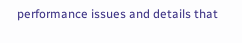performance issues and details that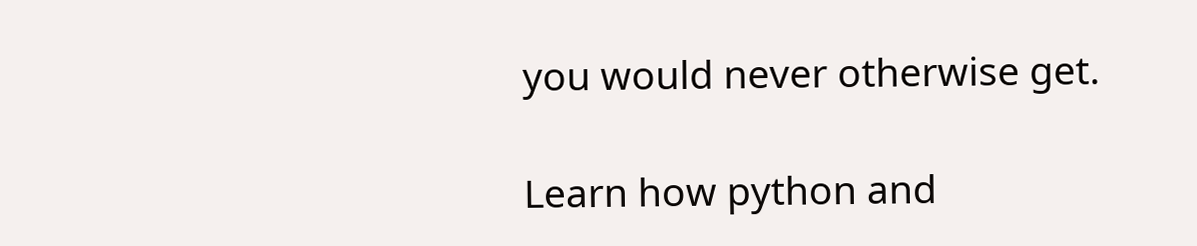you would never otherwise get.

Learn how python and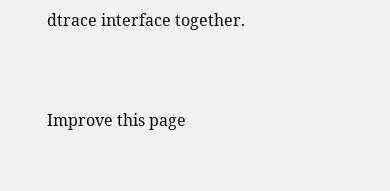dtrace interface together.


Improve this page